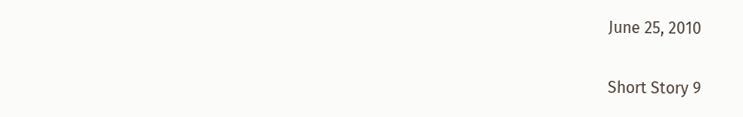June 25, 2010

Short Story 9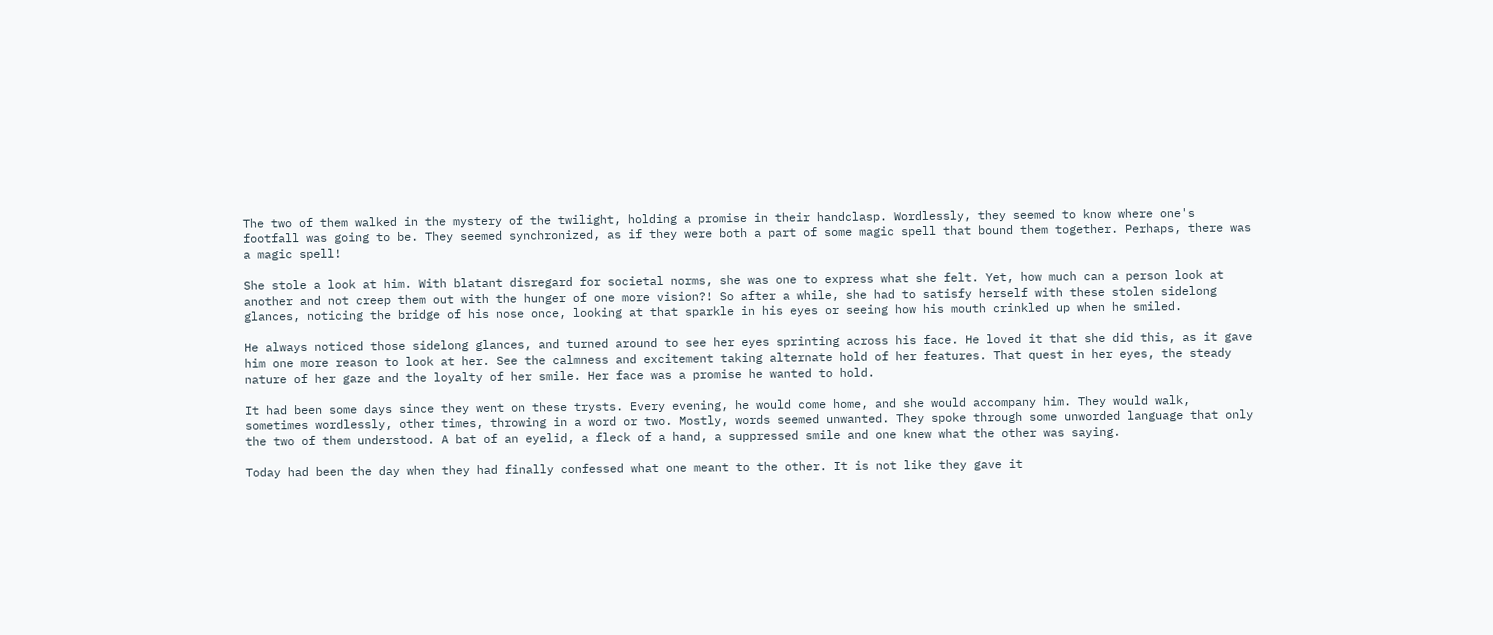The two of them walked in the mystery of the twilight, holding a promise in their handclasp. Wordlessly, they seemed to know where one's footfall was going to be. They seemed synchronized, as if they were both a part of some magic spell that bound them together. Perhaps, there was a magic spell!

She stole a look at him. With blatant disregard for societal norms, she was one to express what she felt. Yet, how much can a person look at another and not creep them out with the hunger of one more vision?! So after a while, she had to satisfy herself with these stolen sidelong glances, noticing the bridge of his nose once, looking at that sparkle in his eyes or seeing how his mouth crinkled up when he smiled.

He always noticed those sidelong glances, and turned around to see her eyes sprinting across his face. He loved it that she did this, as it gave him one more reason to look at her. See the calmness and excitement taking alternate hold of her features. That quest in her eyes, the steady nature of her gaze and the loyalty of her smile. Her face was a promise he wanted to hold.

It had been some days since they went on these trysts. Every evening, he would come home, and she would accompany him. They would walk, sometimes wordlessly, other times, throwing in a word or two. Mostly, words seemed unwanted. They spoke through some unworded language that only the two of them understood. A bat of an eyelid, a fleck of a hand, a suppressed smile and one knew what the other was saying.

Today had been the day when they had finally confessed what one meant to the other. It is not like they gave it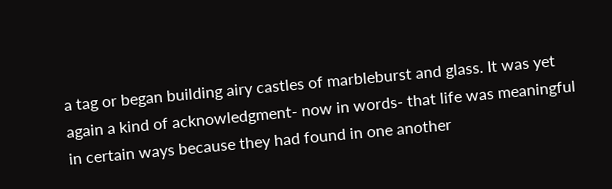a tag or began building airy castles of marbleburst and glass. It was yet again a kind of acknowledgment- now in words- that life was meaningful in certain ways because they had found in one another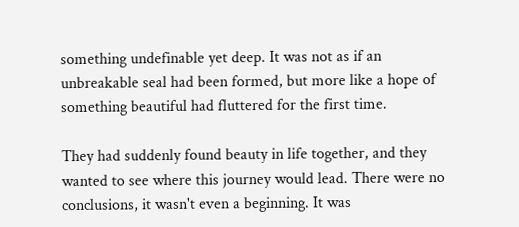something undefinable yet deep. It was not as if an unbreakable seal had been formed, but more like a hope of something beautiful had fluttered for the first time.

They had suddenly found beauty in life together, and they wanted to see where this journey would lead. There were no conclusions, it wasn't even a beginning. It was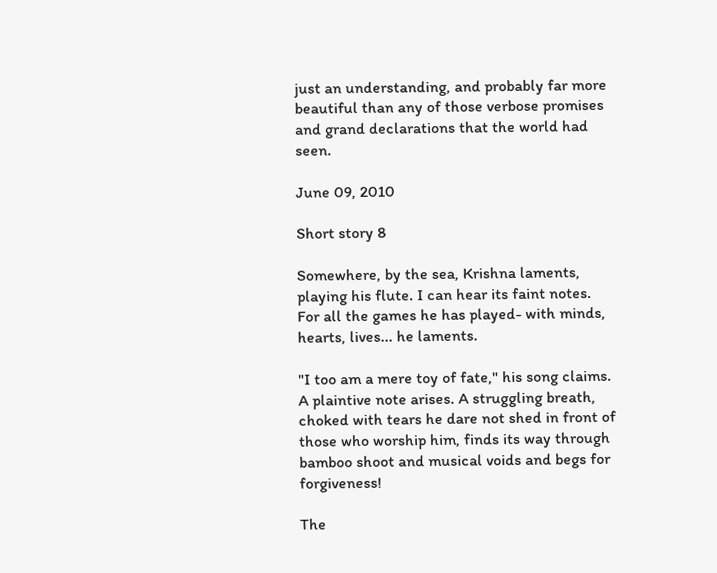just an understanding, and probably far more beautiful than any of those verbose promises and grand declarations that the world had seen.

June 09, 2010

Short story 8

Somewhere, by the sea, Krishna laments, playing his flute. I can hear its faint notes. For all the games he has played- with minds, hearts, lives... he laments.

"I too am a mere toy of fate," his song claims. A plaintive note arises. A struggling breath, choked with tears he dare not shed in front of those who worship him, finds its way through bamboo shoot and musical voids and begs for forgiveness!

The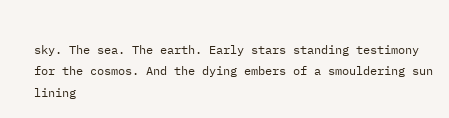sky. The sea. The earth. Early stars standing testimony for the cosmos. And the dying embers of a smouldering sun lining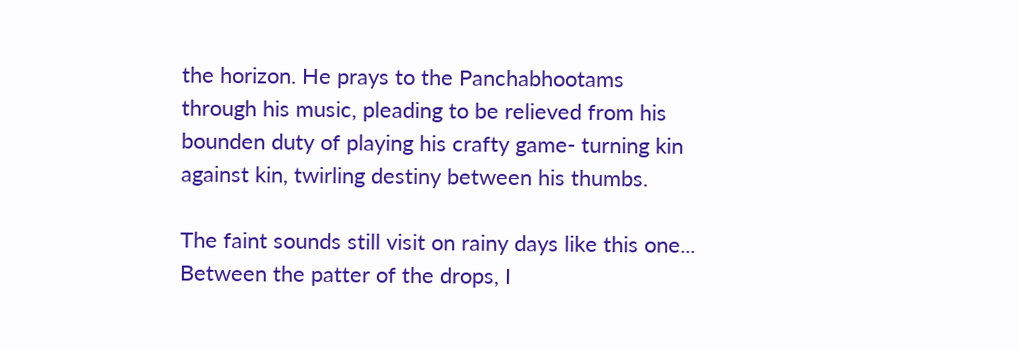the horizon. He prays to the Panchabhootams through his music, pleading to be relieved from his bounden duty of playing his crafty game- turning kin against kin, twirling destiny between his thumbs.

The faint sounds still visit on rainy days like this one... Between the patter of the drops, I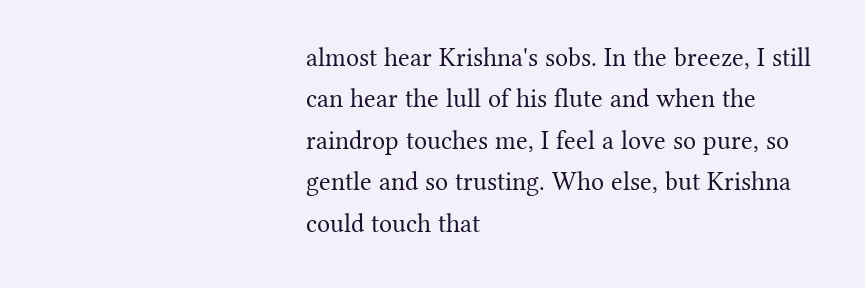almost hear Krishna's sobs. In the breeze, I still can hear the lull of his flute and when the raindrop touches me, I feel a love so pure, so gentle and so trusting. Who else, but Krishna could touch that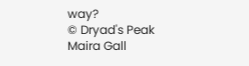way?
© Dryad's Peak
Maira Gall